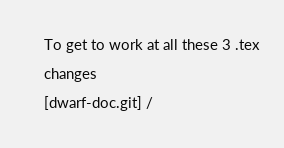To get to work at all these 3 .tex changes
[dwarf-doc.git] /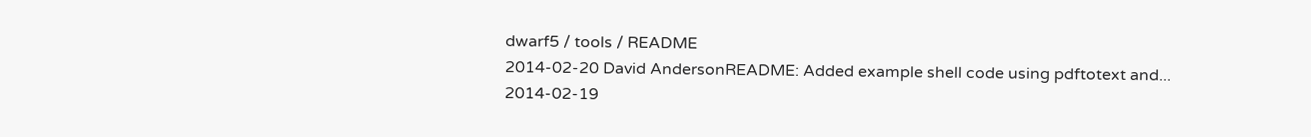dwarf5 / tools / README
2014-02-20 David AndersonREADME: Added example shell code using pdftotext and...
2014-02-19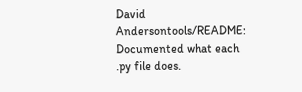David Andersontools/README: Documented what each .py file does.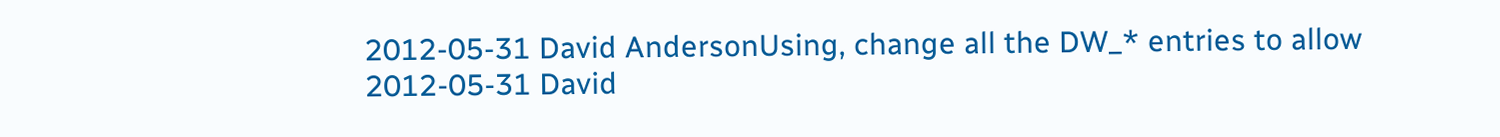2012-05-31 David AndersonUsing, change all the DW_* entries to allow
2012-05-31 David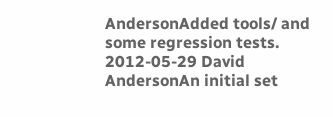AndersonAdded tools/ and some regression tests.
2012-05-29 David AndersonAn initial set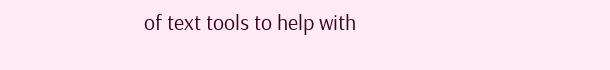of text tools to help with